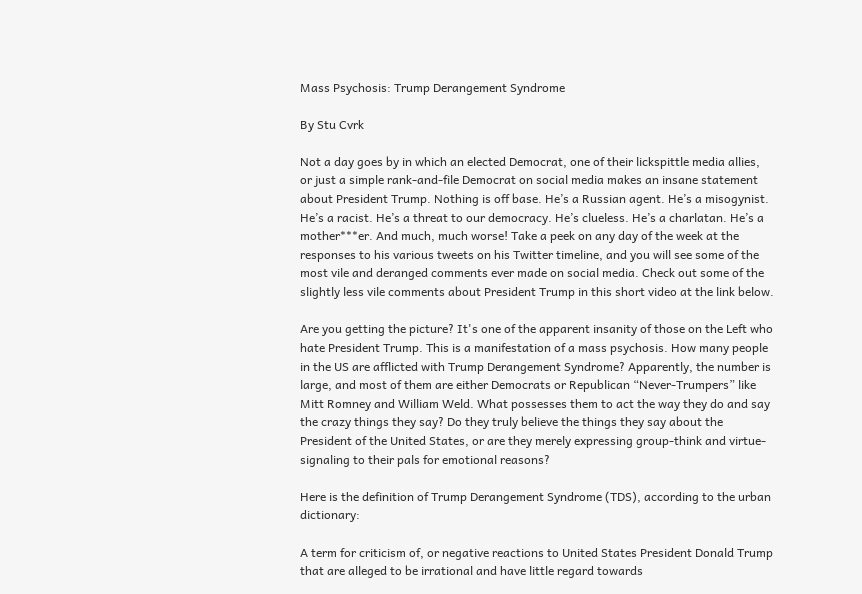Mass Psychosis: Trump Derangement Syndrome

By Stu Cvrk

Not a day goes by in which an elected Democrat, one of their lickspittle media allies, or just a simple rank-and-file Democrat on social media makes an insane statement about President Trump. Nothing is off base. He’s a Russian agent. He’s a misogynist. He’s a racist. He’s a threat to our democracy. He’s clueless. He’s a charlatan. He’s a mother***er. And much, much worse! Take a peek on any day of the week at the responses to his various tweets on his Twitter timeline, and you will see some of the most vile and deranged comments ever made on social media. Check out some of the slightly less vile comments about President Trump in this short video at the link below.

Are you getting the picture? It's one of the apparent insanity of those on the Left who hate President Trump. This is a manifestation of a mass psychosis. How many people in the US are afflicted with Trump Derangement Syndrome? Apparently, the number is large, and most of them are either Democrats or Republican “Never-Trumpers” like Mitt Romney and William Weld. What possesses them to act the way they do and say the crazy things they say? Do they truly believe the things they say about the President of the United States, or are they merely expressing group-think and virtue-signaling to their pals for emotional reasons?

Here is the definition of Trump Derangement Syndrome (TDS), according to the urban dictionary:

A term for criticism of, or negative reactions to United States President Donald Trump that are alleged to be irrational and have little regard towards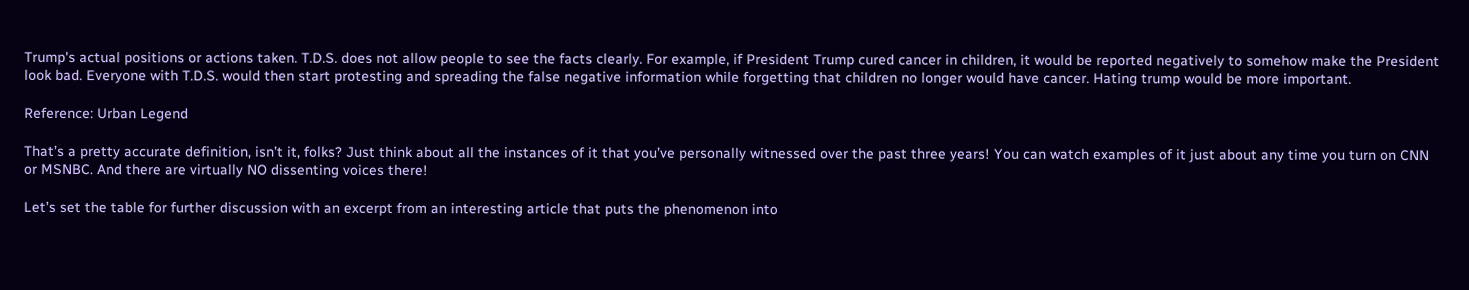Trump's actual positions or actions taken. T.D.S. does not allow people to see the facts clearly. For example, if President Trump cured cancer in children, it would be reported negatively to somehow make the President look bad. Everyone with T.D.S. would then start protesting and spreading the false negative information while forgetting that children no longer would have cancer. Hating trump would be more important.

Reference: Urban Legend

That’s a pretty accurate definition, isn’t it, folks? Just think about all the instances of it that you’ve personally witnessed over the past three years! You can watch examples of it just about any time you turn on CNN or MSNBC. And there are virtually NO dissenting voices there!

Let’s set the table for further discussion with an excerpt from an interesting article that puts the phenomenon into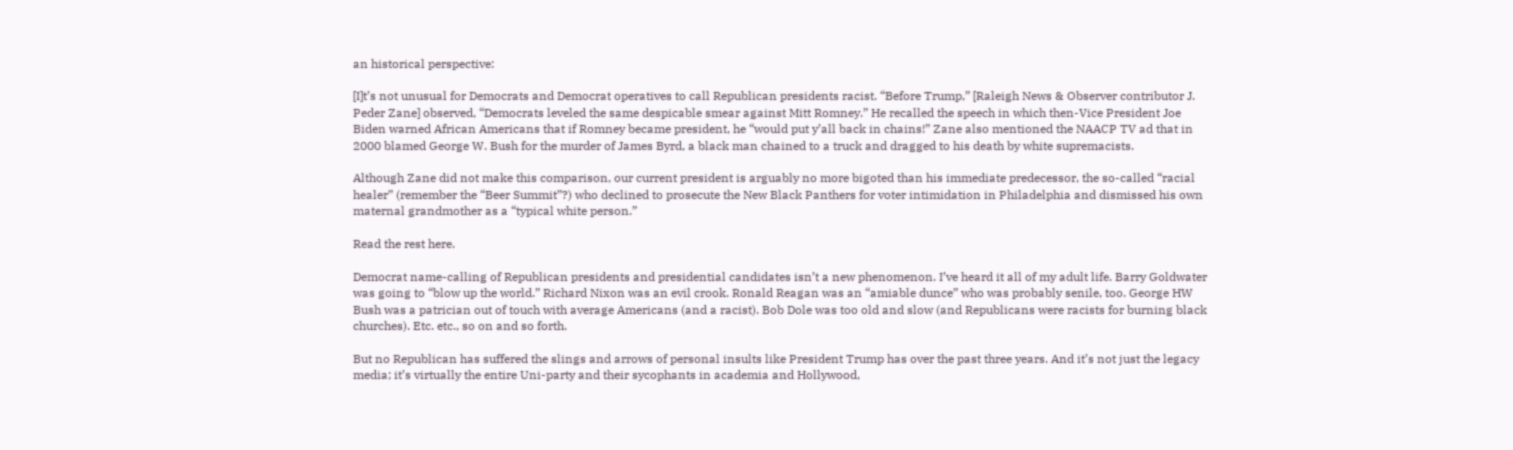an historical perspective:

[I]t’s not unusual for Democrats and Democrat operatives to call Republican presidents racist. “Before Trump,” [Raleigh News & Observer contributor J. Peder Zane] observed, “Democrats leveled the same despicable smear against Mitt Romney.” He recalled the speech in which then-Vice President Joe Biden warned African Americans that if Romney became president, he “would put y’all back in chains!” Zane also mentioned the NAACP TV ad that in 2000 blamed George W. Bush for the murder of James Byrd, a black man chained to a truck and dragged to his death by white supremacists.

Although Zane did not make this comparison, our current president is arguably no more bigoted than his immediate predecessor, the so-called “racial healer” (remember the “Beer Summit”?) who declined to prosecute the New Black Panthers for voter intimidation in Philadelphia and dismissed his own maternal grandmother as a “typical white person.”

Read the rest here.

Democrat name-calling of Republican presidents and presidential candidates isn’t a new phenomenon. I’ve heard it all of my adult life. Barry Goldwater was going to “blow up the world.” Richard Nixon was an evil crook. Ronald Reagan was an “amiable dunce” who was probably senile, too. George HW Bush was a patrician out of touch with average Americans (and a racist). Bob Dole was too old and slow (and Republicans were racists for burning black churches). Etc. etc., so on and so forth.

But no Republican has suffered the slings and arrows of personal insults like President Trump has over the past three years. And it’s not just the legacy media; it’s virtually the entire Uni-party and their sycophants in academia and Hollywood,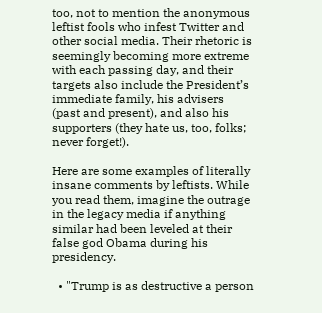too, not to mention the anonymous leftist fools who infest Twitter and other social media. Their rhetoric is seemingly becoming more extreme with each passing day, and their targets also include the President’s immediate family, his advisers (past and present), and also his supporters (they hate us, too, folks; never forget!).

Here are some examples of literally insane comments by leftists. While you read them, imagine the outrage in the legacy media if anything similar had been leveled at their false god Obama during his presidency.

  • "Trump is as destructive a person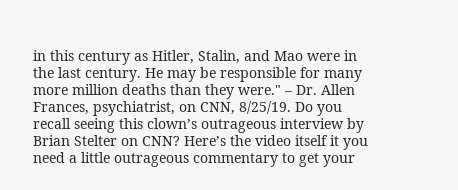in this century as Hitler, Stalin, and Mao were in the last century. He may be responsible for many more million deaths than they were." – Dr. Allen Frances, psychiatrist, on CNN, 8/25/19. Do you recall seeing this clown’s outrageous interview by Brian Stelter on CNN? Here’s the video itself it you need a little outrageous commentary to get your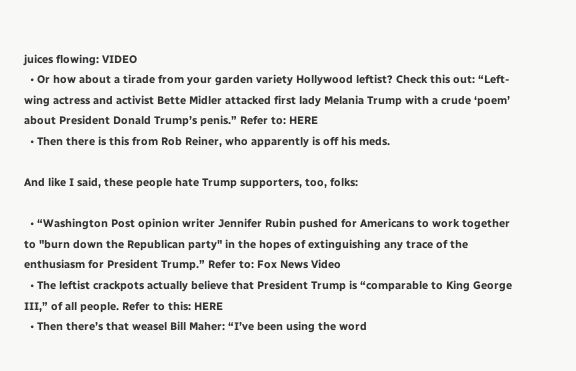juices flowing: VIDEO
  • Or how about a tirade from your garden variety Hollywood leftist? Check this out: “Left-wing actress and activist Bette Midler attacked first lady Melania Trump with a crude ‘poem’ about President Donald Trump’s penis.” Refer to: HERE
  • Then there is this from Rob Reiner, who apparently is off his meds.

And like I said, these people hate Trump supporters, too, folks:

  • “Washington Post opinion writer Jennifer Rubin pushed for Americans to work together to "burn down the Republican party" in the hopes of extinguishing any trace of the enthusiasm for President Trump.” Refer to: Fox News Video
  • The leftist crackpots actually believe that President Trump is “comparable to King George III,” of all people. Refer to this: HERE
  • Then there’s that weasel Bill Maher: “I’ve been using the word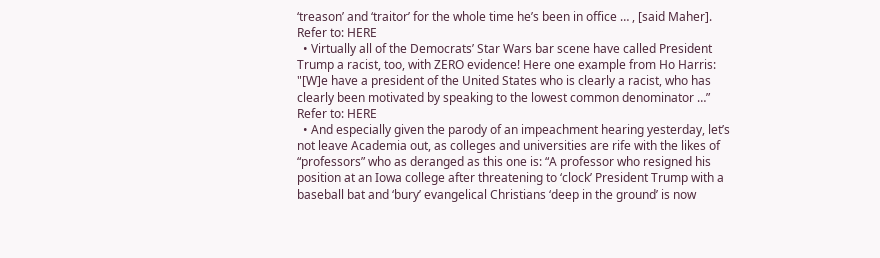‘treason’ and ‘traitor’ for the whole time he’s been in office … , [said Maher]. Refer to: HERE
  • Virtually all of the Democrats’ Star Wars bar scene have called President Trump a racist, too, with ZERO evidence! Here one example from Ho Harris: "[W]e have a president of the United States who is clearly a racist, who has clearly been motivated by speaking to the lowest common denominator …” Refer to: HERE
  • And especially given the parody of an impeachment hearing yesterday, let’s not leave Academia out, as colleges and universities are rife with the likes of “professors” who as deranged as this one is: “A professor who resigned his position at an Iowa college after threatening to ‘clock’ President Trump with a baseball bat and ‘bury’ evangelical Christians ‘deep in the ground’ is now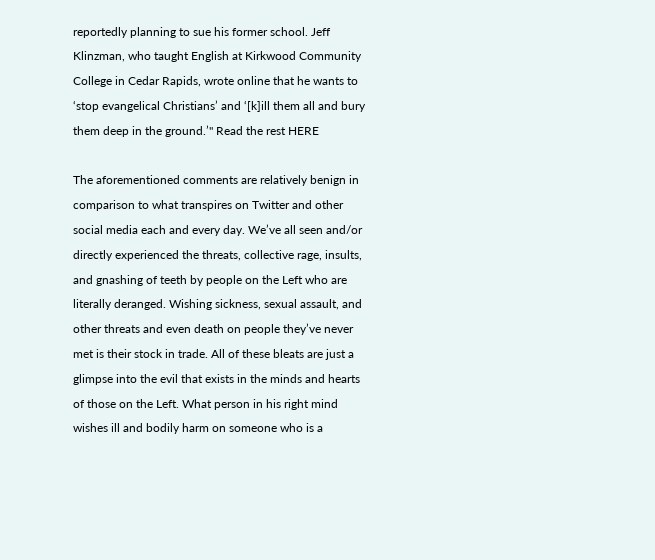reportedly planning to sue his former school. Jeff Klinzman, who taught English at Kirkwood Community College in Cedar Rapids, wrote online that he wants to ‘stop evangelical Christians’ and ‘[k]ill them all and bury them deep in the ground.’" Read the rest HERE

The aforementioned comments are relatively benign in comparison to what transpires on Twitter and other social media each and every day. We’ve all seen and/or directly experienced the threats, collective rage, insults, and gnashing of teeth by people on the Left who are literally deranged. Wishing sickness, sexual assault, and other threats and even death on people they’ve never met is their stock in trade. All of these bleats are just a glimpse into the evil that exists in the minds and hearts of those on the Left. What person in his right mind wishes ill and bodily harm on someone who is a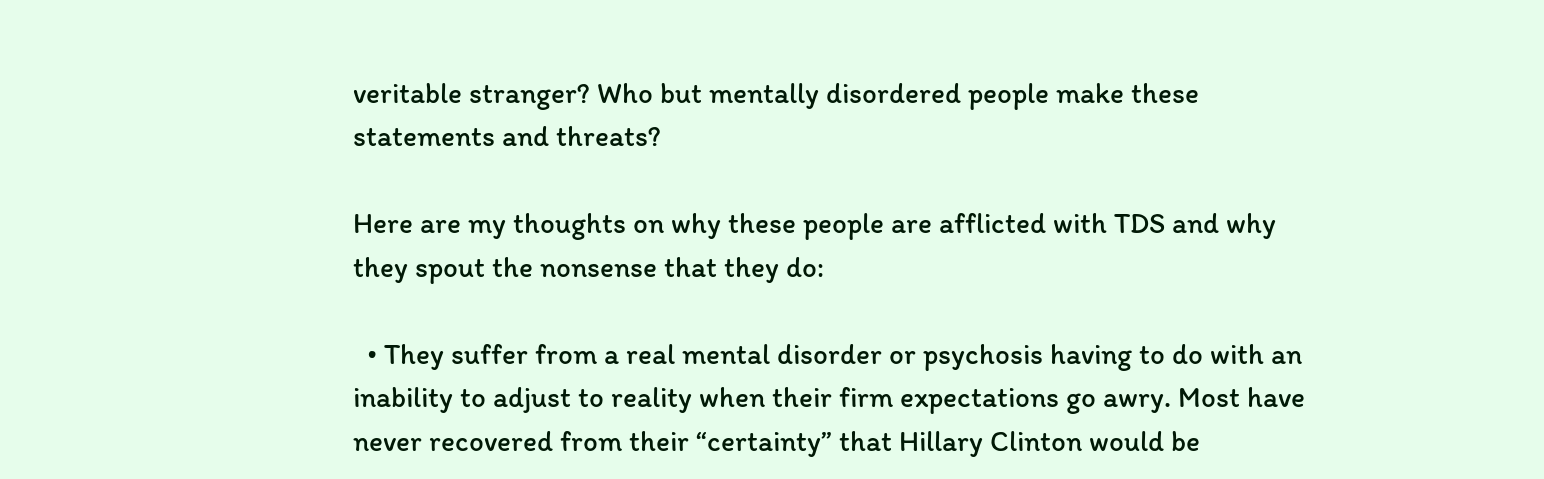veritable stranger? Who but mentally disordered people make these statements and threats?

Here are my thoughts on why these people are afflicted with TDS and why they spout the nonsense that they do:

  • They suffer from a real mental disorder or psychosis having to do with an inability to adjust to reality when their firm expectations go awry. Most have never recovered from their “certainty” that Hillary Clinton would be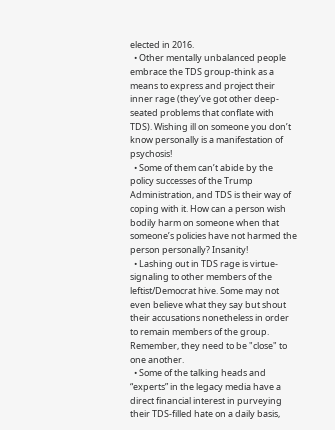elected in 2016.
  • Other mentally unbalanced people embrace the TDS group-think as a means to express and project their inner rage (they’ve got other deep-seated problems that conflate with TDS). Wishing ill on someone you don’t know personally is a manifestation of psychosis!
  • Some of them can’t abide by the policy successes of the Trump Administration, and TDS is their way of coping with it. How can a person wish bodily harm on someone when that someone’s policies have not harmed the person personally? Insanity!
  • Lashing out in TDS rage is virtue-signaling to other members of the leftist/Democrat hive. Some may not even believe what they say but shout their accusations nonetheless in order to remain members of the group. Remember, they need to be "close" to one another.
  • Some of the talking heads and “experts” in the legacy media have a direct financial interest in purveying their TDS-filled hate on a daily basis,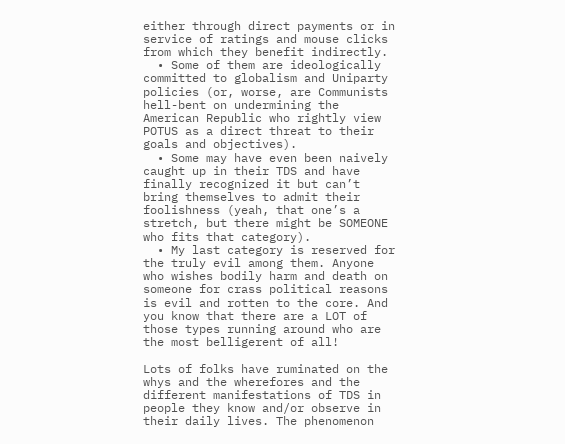either through direct payments or in service of ratings and mouse clicks from which they benefit indirectly.
  • Some of them are ideologically committed to globalism and Uniparty policies (or, worse, are Communists hell-bent on undermining the American Republic who rightly view POTUS as a direct threat to their goals and objectives).
  • Some may have even been naively caught up in their TDS and have finally recognized it but can’t bring themselves to admit their foolishness (yeah, that one’s a stretch, but there might be SOMEONE who fits that category).
  • My last category is reserved for the truly evil among them. Anyone who wishes bodily harm and death on someone for crass political reasons is evil and rotten to the core. And you know that there are a LOT of those types running around who are the most belligerent of all!

Lots of folks have ruminated on the whys and the wherefores and the different manifestations of TDS in people they know and/or observe in their daily lives. The phenomenon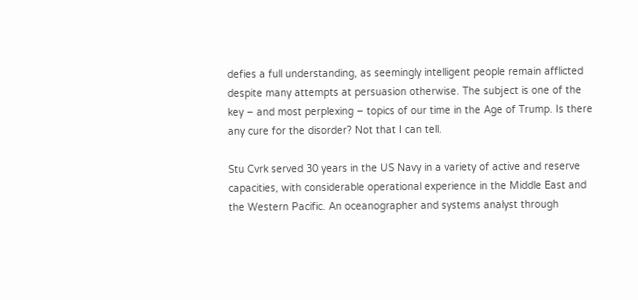defies a full understanding, as seemingly intelligent people remain afflicted despite many attempts at persuasion otherwise. The subject is one of the key – and most perplexing – topics of our time in the Age of Trump. Is there any cure for the disorder? Not that I can tell.

Stu Cvrk served 30 years in the US Navy in a variety of active and reserve capacities, with considerable operational experience in the Middle East and the Western Pacific. An oceanographer and systems analyst through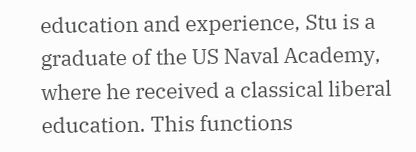education and experience, Stu is a graduate of the US Naval Academy, where he received a classical liberal education. This functions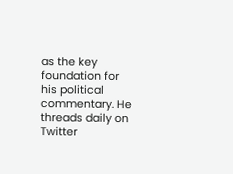as the key foundation for his political commentary. He threads daily on Twitter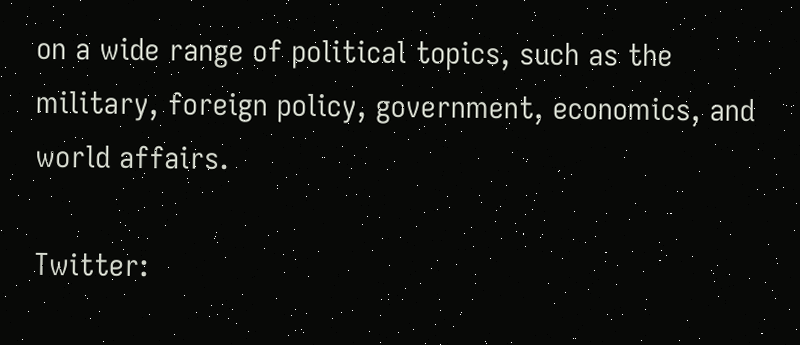on a wide range of political topics, such as the military, foreign policy, government, economics, and world affairs.

Twitter: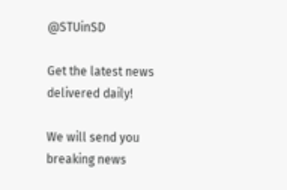@STUinSD

Get the latest news delivered daily!

We will send you breaking news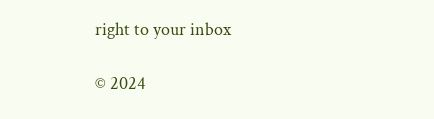right to your inbox

© 2024